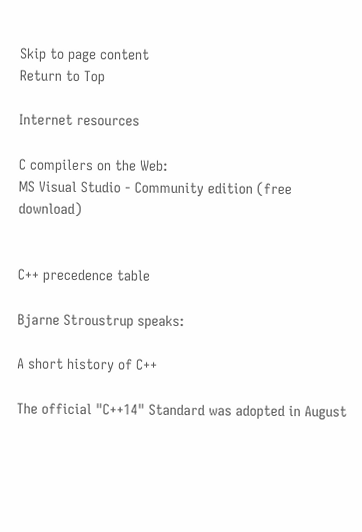Skip to page content
Return to Top

Internet resources

C compilers on the Web:
MS Visual Studio - Community edition (free download)


C++ precedence table

Bjarne Stroustrup speaks:

A short history of C++

The official "C++14" Standard was adopted in August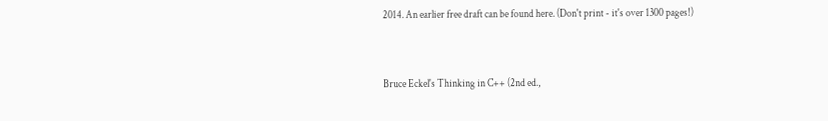2014. An earlier free draft can be found here. (Don't print - it's over 1300 pages!)


Bruce Eckel's Thinking in C++ (2nd ed.,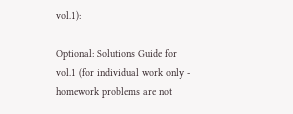vol.1):

Optional: Solutions Guide for vol.1 (for individual work only - homework problems are not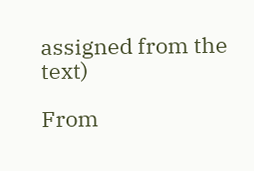assigned from the text)

From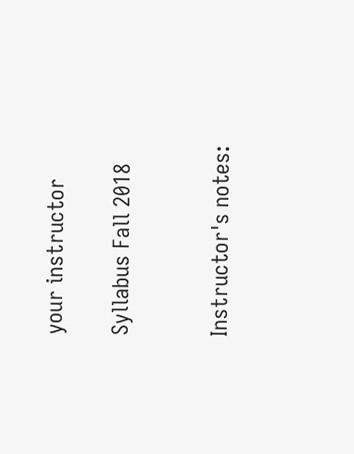your instructor

Syllabus Fall 2018


Instructor's notes: